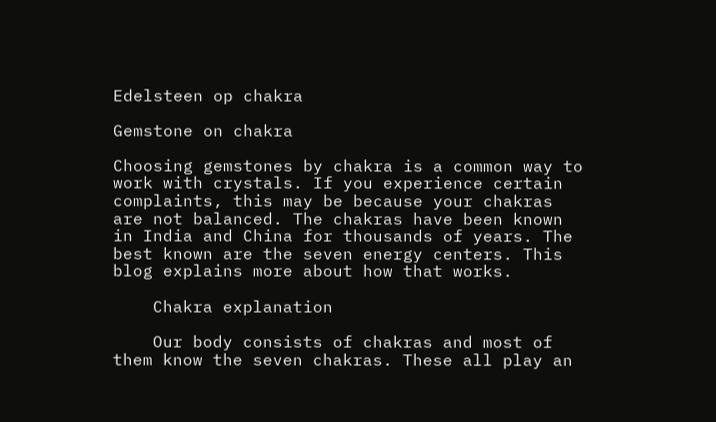Edelsteen op chakra

Gemstone on chakra

Choosing gemstones by chakra is a common way to work with crystals. If you experience certain complaints, this may be because your chakras are not balanced. The chakras have been known in India and China for thousands of years. The best known are the seven energy centers. This blog explains more about how that works.

    Chakra explanation

    Our body consists of chakras and most of them know the seven chakras. These all play an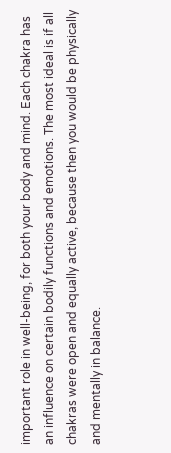important role in well-being, for both your body and mind. Each chakra has an influence on certain bodily functions and emotions. The most ideal is if all chakras were open and equally active, because then you would be physically and mentally in balance.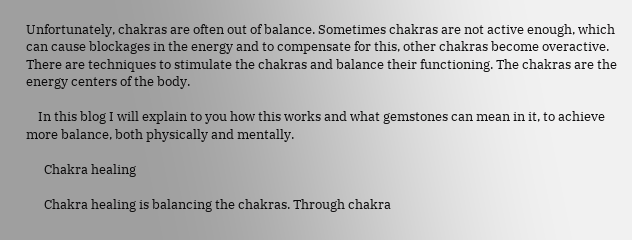Unfortunately, chakras are often out of balance. Sometimes chakras are not active enough, which can cause blockages in the energy and to compensate for this, other chakras become overactive. There are techniques to stimulate the chakras and balance their functioning. The chakras are the energy centers of the body.

    In this blog I will explain to you how this works and what gemstones can mean in it, to achieve more balance, both physically and mentally.

      Chakra healing

      Chakra healing is balancing the chakras. Through chakra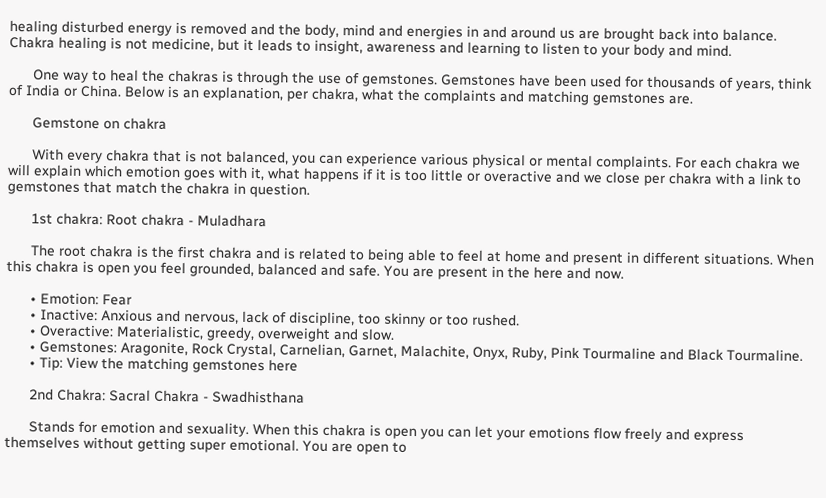healing disturbed energy is removed and the body, mind and energies in and around us are brought back into balance. Chakra healing is not medicine, but it leads to insight, awareness and learning to listen to your body and mind.

      One way to heal the chakras is through the use of gemstones. Gemstones have been used for thousands of years, think of India or China. Below is an explanation, per chakra, what the complaints and matching gemstones are.

      Gemstone on chakra

      With every chakra that is not balanced, you can experience various physical or mental complaints. For each chakra we will explain which emotion goes with it, what happens if it is too little or overactive and we close per chakra with a link to gemstones that match the chakra in question.

      1st chakra: Root chakra - Muladhara

      The root chakra is the first chakra and is related to being able to feel at home and present in different situations. When this chakra is open you feel grounded, balanced and safe. You are present in the here and now.

      • Emotion: Fear
      • Inactive: Anxious and nervous, lack of discipline, too skinny or too rushed.
      • Overactive: Materialistic, greedy, overweight and slow.
      • Gemstones: Aragonite, Rock Crystal, Carnelian, Garnet, Malachite, Onyx, Ruby, Pink Tourmaline and Black Tourmaline.
      • Tip: View the matching gemstones here

      2nd Chakra: Sacral Chakra - Swadhisthana

      Stands for emotion and sexuality. When this chakra is open you can let your emotions flow freely and express themselves without getting super emotional. You are open to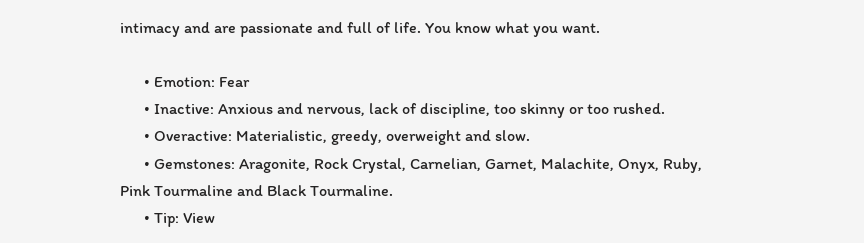intimacy and are passionate and full of life. You know what you want.

      • Emotion: Fear
      • Inactive: Anxious and nervous, lack of discipline, too skinny or too rushed.
      • Overactive: Materialistic, greedy, overweight and slow.
      • Gemstones: Aragonite, Rock Crystal, Carnelian, Garnet, Malachite, Onyx, Ruby, Pink Tourmaline and Black Tourmaline.
      • Tip: View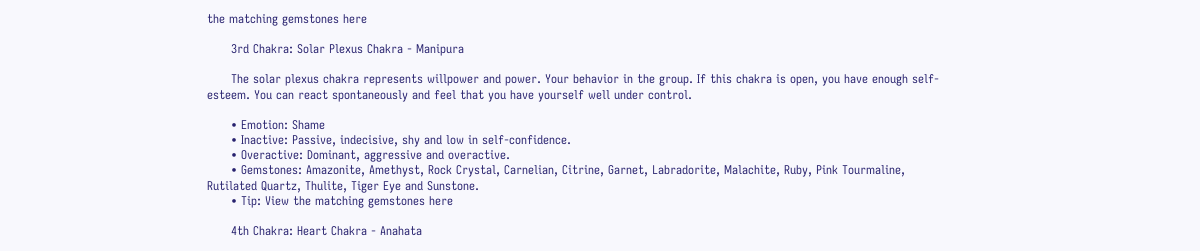the matching gemstones here

      3rd Chakra: Solar Plexus Chakra - Manipura

      The solar plexus chakra represents willpower and power. Your behavior in the group. If this chakra is open, you have enough self-esteem. You can react spontaneously and feel that you have yourself well under control.

      • Emotion: Shame
      • Inactive: Passive, indecisive, shy and low in self-confidence.
      • Overactive: Dominant, aggressive and overactive.
      • Gemstones: Amazonite, Amethyst, Rock Crystal, Carnelian, Citrine, Garnet, Labradorite, Malachite, Ruby, Pink Tourmaline, Rutilated Quartz, Thulite, Tiger Eye and Sunstone.
      • Tip: View the matching gemstones here

      4th Chakra: Heart Chakra - Anahata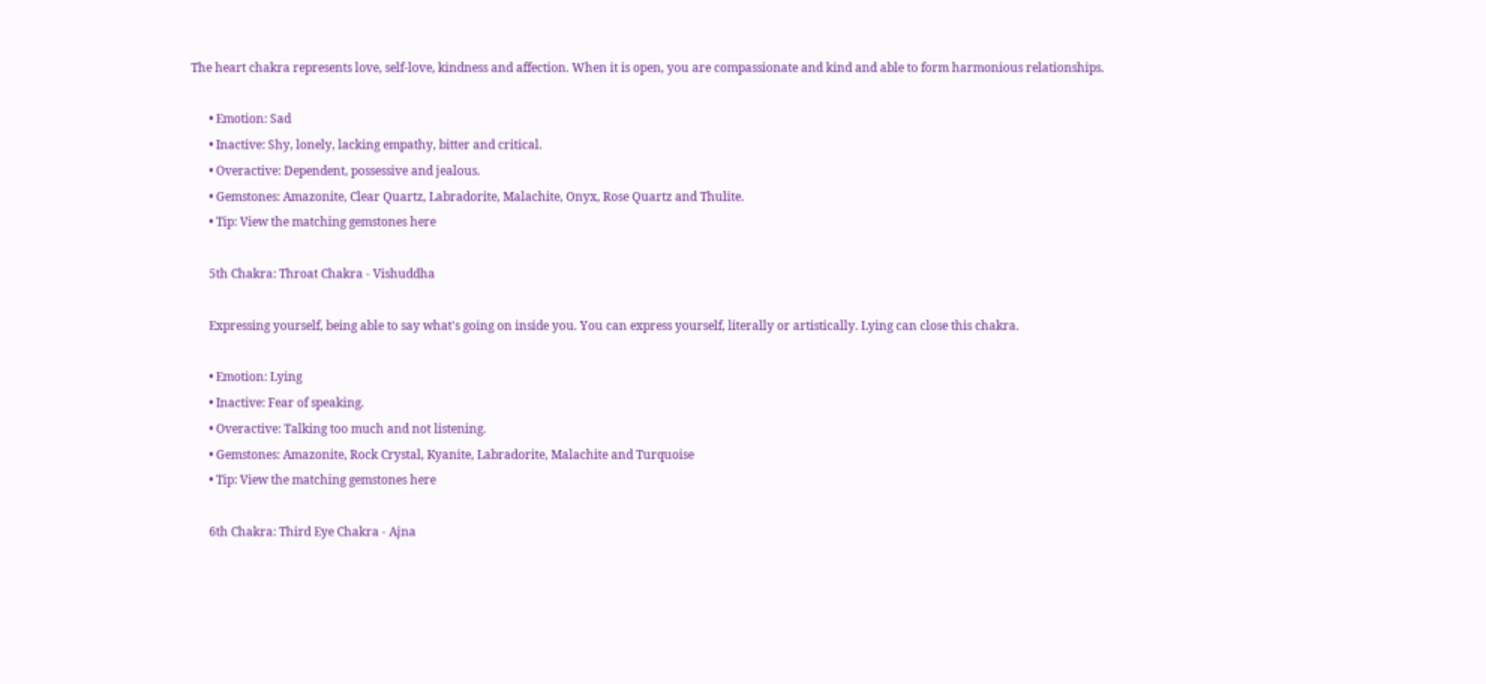The heart chakra represents love, self-love, kindness and affection. When it is open, you are compassionate and kind and able to form harmonious relationships.

      • Emotion: Sad
      • Inactive: Shy, lonely, lacking empathy, bitter and critical.
      • Overactive: Dependent, possessive and jealous.
      • Gemstones: Amazonite, Clear Quartz, Labradorite, Malachite, Onyx, Rose Quartz and Thulite.
      • Tip: View the matching gemstones here

      5th Chakra: Throat Chakra - Vishuddha

      Expressing yourself, being able to say what's going on inside you. You can express yourself, literally or artistically. Lying can close this chakra.

      • Emotion: Lying
      • Inactive: Fear of speaking.
      • Overactive: Talking too much and not listening.
      • Gemstones: Amazonite, Rock Crystal, Kyanite, Labradorite, Malachite and Turquoise
      • Tip: View the matching gemstones here

      6th Chakra: Third Eye Chakra - Ajna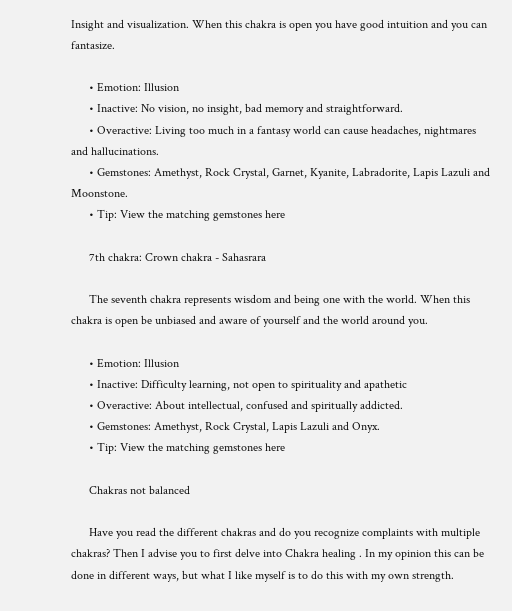Insight and visualization. When this chakra is open you have good intuition and you can fantasize.

      • Emotion: Illusion
      • Inactive: No vision, no insight, bad memory and straightforward.
      • Overactive: Living too much in a fantasy world can cause headaches, nightmares and hallucinations.
      • Gemstones: Amethyst, Rock Crystal, Garnet, Kyanite, Labradorite, Lapis Lazuli and Moonstone.
      • Tip: View the matching gemstones here

      7th chakra: Crown chakra - Sahasrara

      The seventh chakra represents wisdom and being one with the world. When this chakra is open be unbiased and aware of yourself and the world around you.

      • Emotion: Illusion
      • Inactive: Difficulty learning, not open to spirituality and apathetic
      • Overactive: About intellectual, confused and spiritually addicted.
      • Gemstones: Amethyst, Rock Crystal, Lapis Lazuli and Onyx.
      • Tip: View the matching gemstones here

      Chakras not balanced

      Have you read the different chakras and do you recognize complaints with multiple chakras? Then I advise you to first delve into Chakra healing . In my opinion this can be done in different ways, but what I like myself is to do this with my own strength.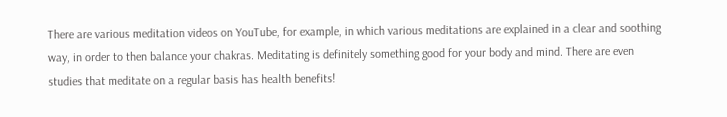There are various meditation videos on YouTube, for example, in which various meditations are explained in a clear and soothing way, in order to then balance your chakras. Meditating is definitely something good for your body and mind. There are even studies that meditate on a regular basis has health benefits!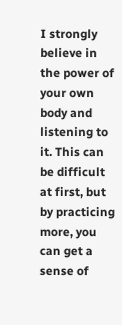I strongly believe in the power of your own body and listening to it. This can be difficult at first, but by practicing more, you can get a sense of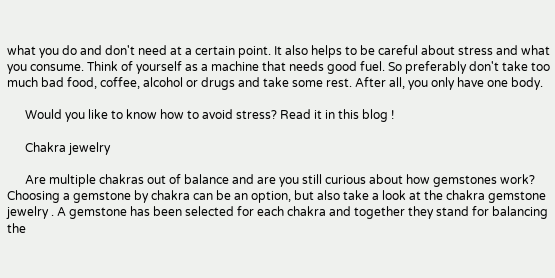what you do and don't need at a certain point. It also helps to be careful about stress and what you consume. Think of yourself as a machine that needs good fuel. So preferably don't take too much bad food, coffee, alcohol or drugs and take some rest. After all, you only have one body.

      Would you like to know how to avoid stress? Read it in this blog !

      Chakra jewelry

      Are multiple chakras out of balance and are you still curious about how gemstones work? Choosing a gemstone by chakra can be an option, but also take a look at the chakra gemstone jewelry . A gemstone has been selected for each chakra and together they stand for balancing the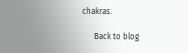chakras.

      Back to blog